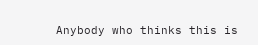Anybody who thinks this is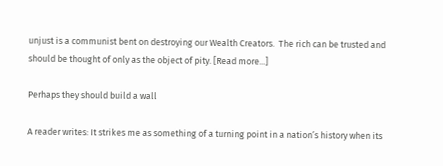unjust is a communist bent on destroying our Wealth Creators.  The rich can be trusted and should be thought of only as the object of pity. [Read more...]

Perhaps they should build a wall

A reader writes: It strikes me as something of a turning point in a nation’s history when its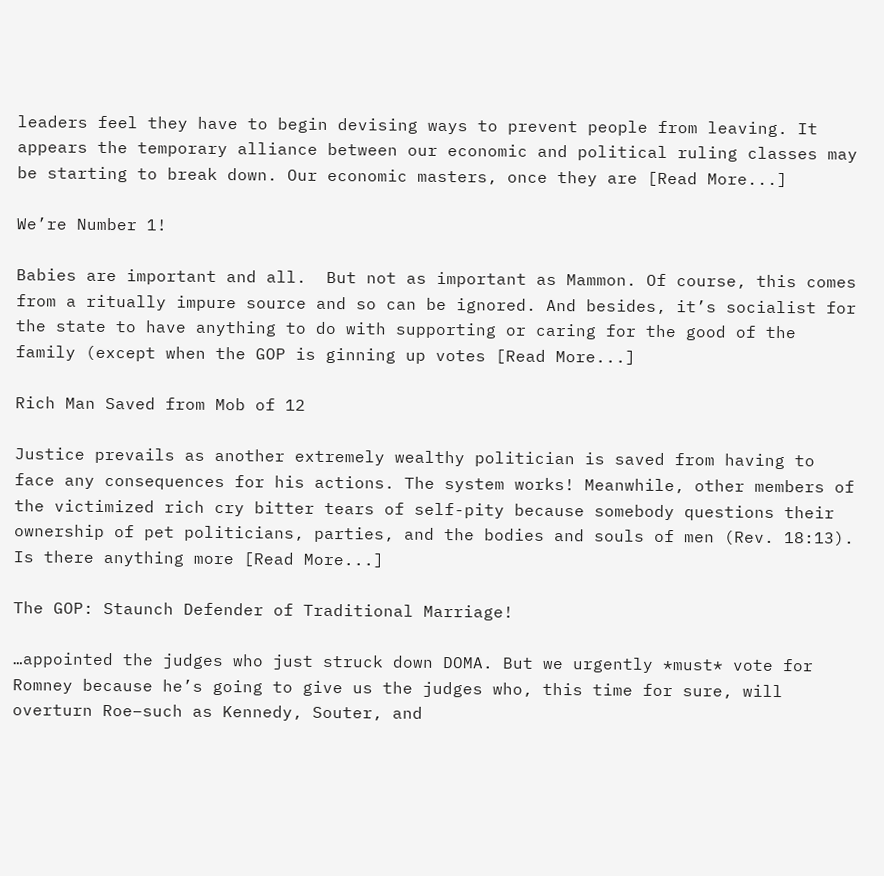leaders feel they have to begin devising ways to prevent people from leaving. It appears the temporary alliance between our economic and political ruling classes may be starting to break down. Our economic masters, once they are [Read More...]

We’re Number 1!

Babies are important and all.  But not as important as Mammon. Of course, this comes from a ritually impure source and so can be ignored. And besides, it’s socialist for the state to have anything to do with supporting or caring for the good of the family (except when the GOP is ginning up votes [Read More...]

Rich Man Saved from Mob of 12

Justice prevails as another extremely wealthy politician is saved from having to face any consequences for his actions. The system works! Meanwhile, other members of the victimized rich cry bitter tears of self-pity because somebody questions their ownership of pet politicians, parties, and the bodies and souls of men (Rev. 18:13). Is there anything more [Read More...]

The GOP: Staunch Defender of Traditional Marriage!

…appointed the judges who just struck down DOMA. But we urgently *must* vote for Romney because he’s going to give us the judges who, this time for sure, will overturn Roe–such as Kennedy, Souter, and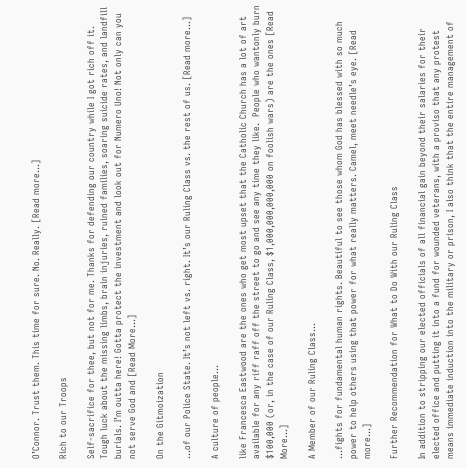O’Connor. Trust them. This time for sure. No. Really. [Read more...]

Rich to our Troops

Self-sacrifice for thee, but not for me. Thanks for defending our country while I got rich off it. Tough luck about the missing limbs, brain injuries, ruined families, soaring suicide rates, and landfill burials. I’m outta here! Gotta protect the investment and look out for Numero Uno! Not only can you not serve God and [Read More...]

On the Gitmoization

…of our Police State. It’s not left vs. right. It’s our Ruling Class vs. the rest of us. [Read more...]

A culture of people…

like Francesca Eastwood are the ones who get most upset that the Catholic Church has a lot of art available for any riff raff off the street to go and see any time they like.  People who wantonly burn $100,000 (or, in the case of our Ruling Class, $1,000,000,000,000 on foolish wars) are the ones [Read More...]

A Member of our Ruling Class…

…fights for fundamental human rights. Beautiful to see those whom God has blessed with so much power to help others using that power for what really matters. Camel, meet needle’s eye. [Read more...]

Further Recommendation for What to Do With our Ruling Class

In addition to stripping our elected officials of all financial gain beyond their salaries for their elected office and putting it into a fund for wounded veterans, with a proviso that any protest means immediate induction into the military or prison, I also think that the entire management of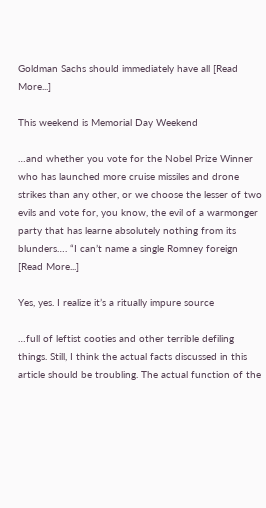Goldman Sachs should immediately have all [Read More...]

This weekend is Memorial Day Weekend

…and whether you vote for the Nobel Prize Winner who has launched more cruise missiles and drone strikes than any other, or we choose the lesser of two evils and vote for, you know, the evil of a warmonger party that has learne absolutely nothing from its blunders…. “I can’t name a single Romney foreign [Read More...]

Yes, yes. I realize it’s a ritually impure source

…full of leftist cooties and other terrible defiling things. Still, I think the actual facts discussed in this article should be troubling. The actual function of the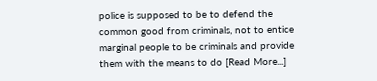police is supposed to be to defend the common good from criminals, not to entice marginal people to be criminals and provide them with the means to do [Read More...]